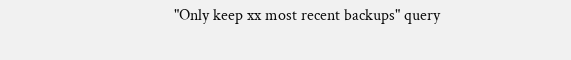"Only keep xx most recent backups" query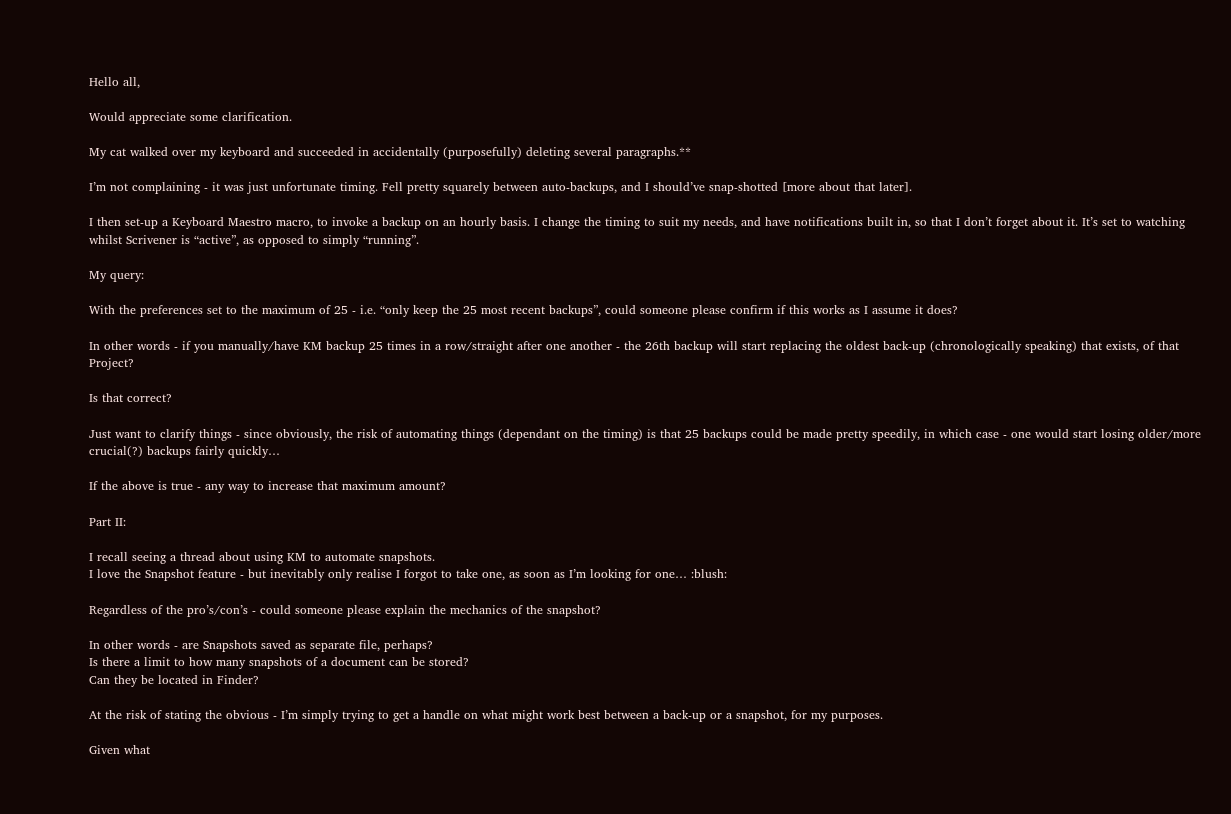Hello all,

Would appreciate some clarification.

My cat walked over my keyboard and succeeded in accidentally (purposefully) deleting several paragraphs.**

I’m not complaining - it was just unfortunate timing. Fell pretty squarely between auto-backups, and I should’ve snap-shotted [more about that later].

I then set-up a Keyboard Maestro macro, to invoke a backup on an hourly basis. I change the timing to suit my needs, and have notifications built in, so that I don’t forget about it. It’s set to watching whilst Scrivener is “active”, as opposed to simply “running”.

My query:

With the preferences set to the maximum of 25 - i.e. “only keep the 25 most recent backups”, could someone please confirm if this works as I assume it does?

In other words - if you manually/have KM backup 25 times in a row/straight after one another - the 26th backup will start replacing the oldest back-up (chronologically speaking) that exists, of that Project?

Is that correct?

Just want to clarify things - since obviously, the risk of automating things (dependant on the timing) is that 25 backups could be made pretty speedily, in which case - one would start losing older/more crucial(?) backups fairly quickly…

If the above is true - any way to increase that maximum amount?

Part II:

I recall seeing a thread about using KM to automate snapshots.
I love the Snapshot feature - but inevitably only realise I forgot to take one, as soon as I’m looking for one… :blush:

Regardless of the pro’s/con’s - could someone please explain the mechanics of the snapshot?

In other words - are Snapshots saved as separate file, perhaps?
Is there a limit to how many snapshots of a document can be stored?
Can they be located in Finder?

At the risk of stating the obvious - I’m simply trying to get a handle on what might work best between a back-up or a snapshot, for my purposes.

Given what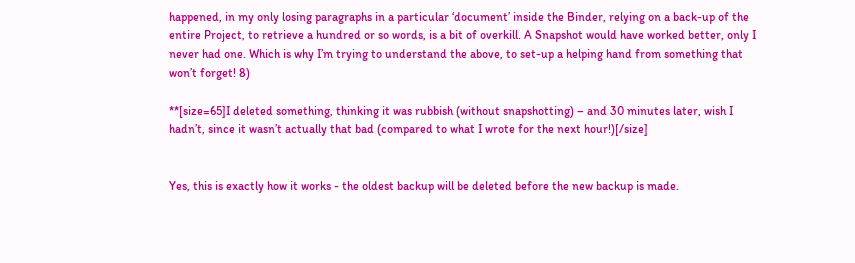happened, in my only losing paragraphs in a particular ‘document’ inside the Binder, relying on a back-up of the entire Project, to retrieve a hundred or so words, is a bit of overkill. A Snapshot would have worked better, only I never had one. Which is why I’m trying to understand the above, to set-up a helping hand from something that won’t forget! 8)

**[size=65]I deleted something, thinking it was rubbish (without snapshotting) – and 30 minutes later, wish I hadn’t, since it wasn’t actually that bad (compared to what I wrote for the next hour!)[/size]


Yes, this is exactly how it works - the oldest backup will be deleted before the new backup is made.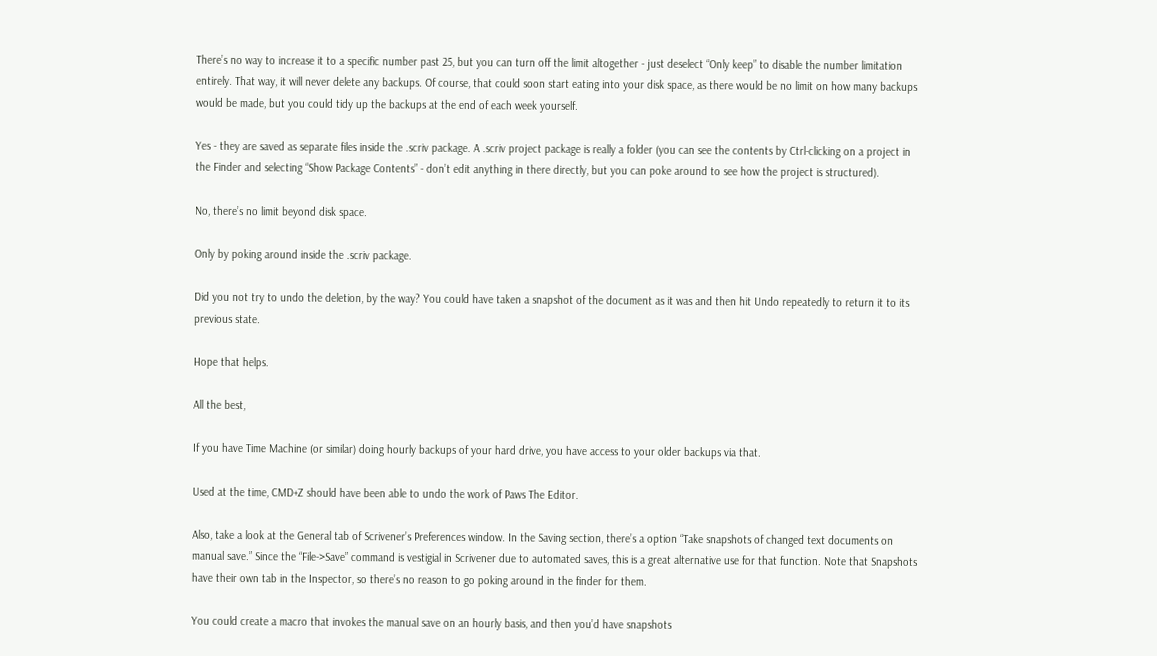There’s no way to increase it to a specific number past 25, but you can turn off the limit altogether - just deselect “Only keep” to disable the number limitation entirely. That way, it will never delete any backups. Of course, that could soon start eating into your disk space, as there would be no limit on how many backups would be made, but you could tidy up the backups at the end of each week yourself.

Yes - they are saved as separate files inside the .scriv package. A .scriv project package is really a folder (you can see the contents by Ctrl-clicking on a project in the Finder and selecting “Show Package Contents” - don’t edit anything in there directly, but you can poke around to see how the project is structured).

No, there’s no limit beyond disk space.

Only by poking around inside the .scriv package.

Did you not try to undo the deletion, by the way? You could have taken a snapshot of the document as it was and then hit Undo repeatedly to return it to its previous state.

Hope that helps.

All the best,

If you have Time Machine (or similar) doing hourly backups of your hard drive, you have access to your older backups via that.

Used at the time, CMD+Z should have been able to undo the work of Paws The Editor.

Also, take a look at the General tab of Scrivener’s Preferences window. In the Saving section, there’s a option “Take snapshots of changed text documents on manual save.” Since the “File->Save” command is vestigial in Scrivener due to automated saves, this is a great alternative use for that function. Note that Snapshots have their own tab in the Inspector, so there’s no reason to go poking around in the finder for them.

You could create a macro that invokes the manual save on an hourly basis, and then you’d have snapshots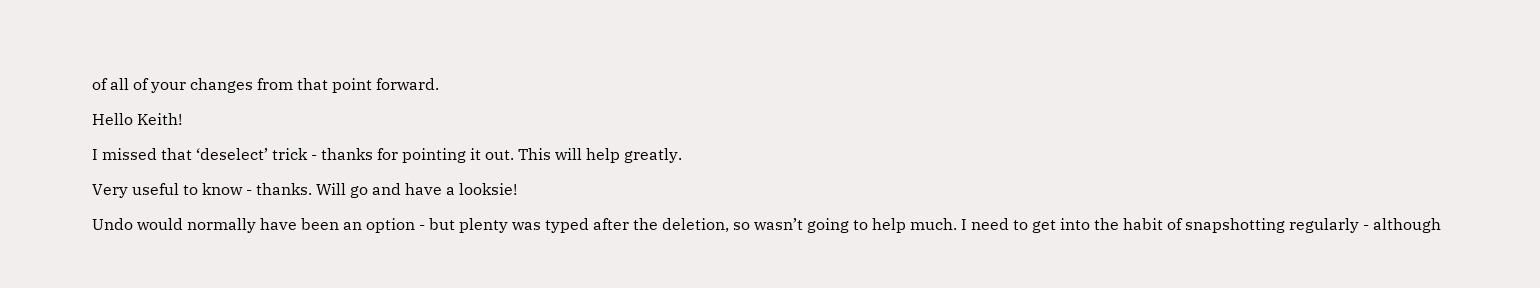of all of your changes from that point forward.

Hello Keith!

I missed that ‘deselect’ trick - thanks for pointing it out. This will help greatly.

Very useful to know - thanks. Will go and have a looksie!

Undo would normally have been an option - but plenty was typed after the deletion, so wasn’t going to help much. I need to get into the habit of snapshotting regularly - although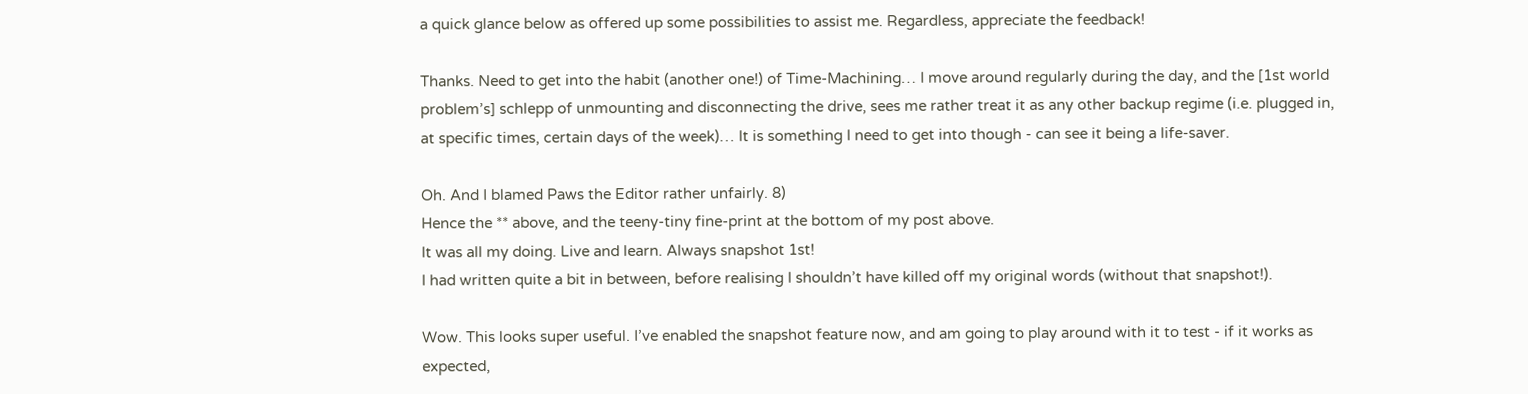a quick glance below as offered up some possibilities to assist me. Regardless, appreciate the feedback!

Thanks. Need to get into the habit (another one!) of Time-Machining… I move around regularly during the day, and the [1st world problem’s] schlepp of unmounting and disconnecting the drive, sees me rather treat it as any other backup regime (i.e. plugged in, at specific times, certain days of the week)… It is something I need to get into though - can see it being a life-saver.

Oh. And I blamed Paws the Editor rather unfairly. 8)
Hence the ** above, and the teeny-tiny fine-print at the bottom of my post above.
It was all my doing. Live and learn. Always snapshot 1st!
I had written quite a bit in between, before realising I shouldn’t have killed off my original words (without that snapshot!).

Wow. This looks super useful. I’ve enabled the snapshot feature now, and am going to play around with it to test - if it works as expected,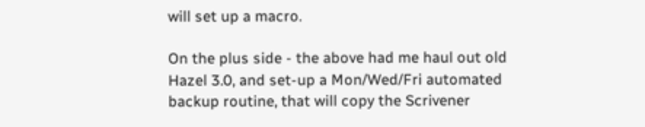will set up a macro.

On the plus side - the above had me haul out old Hazel 3.0, and set-up a Mon/Wed/Fri automated backup routine, that will copy the Scrivener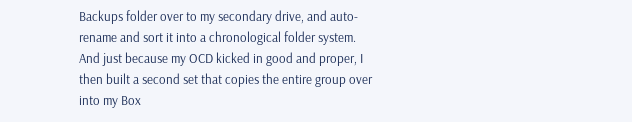Backups folder over to my secondary drive, and auto-rename and sort it into a chronological folder system. And just because my OCD kicked in good and proper, I then built a second set that copies the entire group over into my Box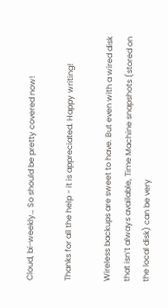Cloud, bi-weekly… So should be pretty covered now!

Thanks for all the help - it is appreciated. Happy writing!

Wireless backups are sweet to have. But even with a wired disk that isn’t always available, Time Machine snapshots (stored on the local disk) can be very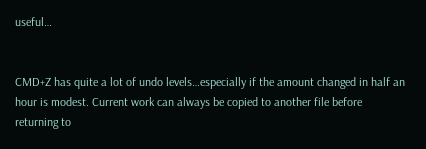useful…


CMD+Z has quite a lot of undo levels…especially if the amount changed in half an hour is modest. Current work can always be copied to another file before returning to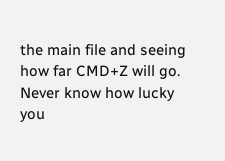the main file and seeing how far CMD+Z will go. Never know how lucky you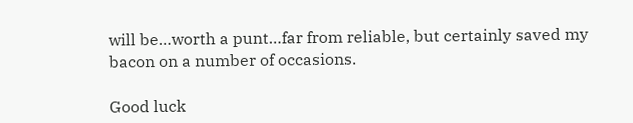will be…worth a punt…far from reliable, but certainly saved my bacon on a number of occasions.

Good luck